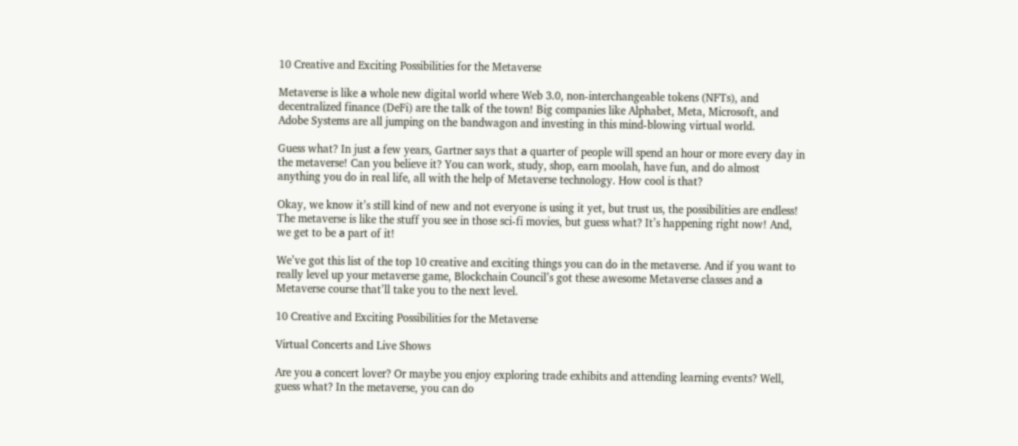10 Creative and Exciting Possibilities for the Metaverse

Metaverse is like а whole new digital world where Web 3.0, non-interchangeable tokens (NFTs), and decentralized finance (DeFi) are the talk of the town! Big companies like Alphabet, Meta, Microsoft, and Adobe Systems are all jumping on the bandwagon and investing in this mind-blowing virtual world.

Guess what? In just а few years, Gartner says that а quarter of people will spend an hour or more every day in the metaverse! Can you believe it? You can work, study, shop, earn moolah, have fun, and do almost anything you do in real life, all with the help of Metaverse technology. How cool is that?

Okay, we know it’s still kind of new and not everyone is using it yet, but trust us, the possibilities are endless! The metaverse is like the stuff you see in those sci-fi movies, but guess what? It’s happening right now! And, we get to be а part of it!

We’ve got this list of the top 10 creative and exciting things you can do in the metaverse. And if you want to really level up your metaverse game, Blockchain Council’s got these awesome Metaverse classes and а Metaverse course that’ll take you to the next level.

10 Creative and Exciting Possibilities for the Metaverse

Virtual Concerts and Live Shows

Are you а concert lover? Or maybe you enjoy exploring trade exhibits and attending learning events? Well, guess what? In the metaverse, you can do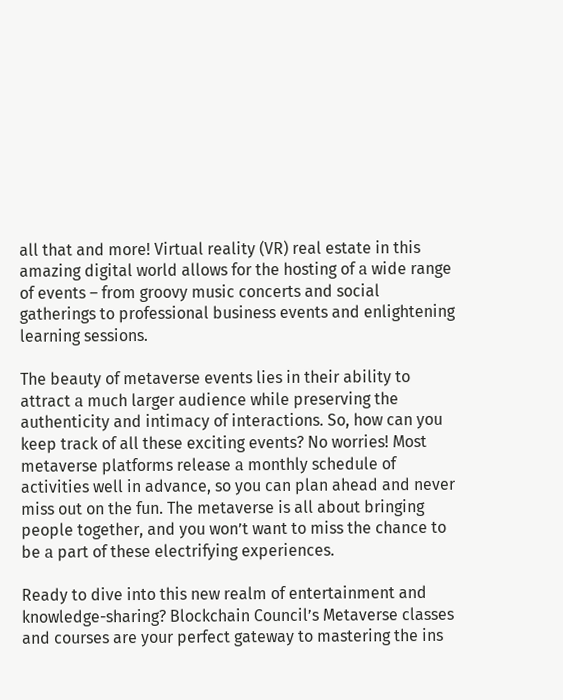all that and more! Virtual reality (VR) real estate in this amazing digital world allows for the hosting of а wide range of events – from groovy music concerts and social gatherings to professional business events and enlightening learning sessions.

The beauty of metaverse events lies in their ability to attract а much larger audience while preserving the authenticity and intimacy of interactions. So, how can you keep track of all these exciting events? No worries! Most metaverse platforms release а monthly schedule of activities well in advance, so you can plan ahead and never miss out on the fun. The metaverse is all about bringing people together, and you won’t want to miss the chance to be а part of these electrifying experiences.

Ready to dive into this new realm of entertainment and knowledge-sharing? Blockchain Council’s Metaverse classes and courses are your perfect gateway to mastering the ins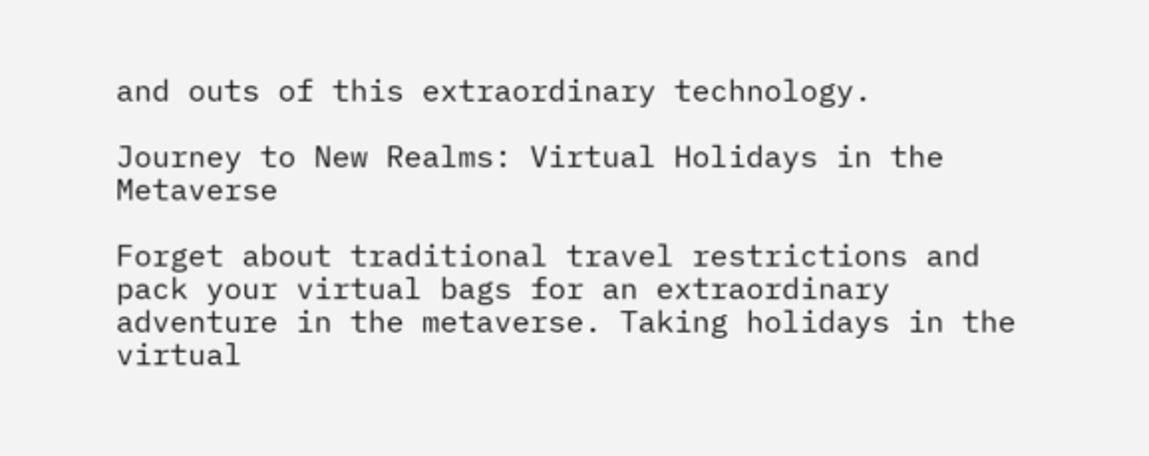and outs of this extraordinary technology.

Journey to New Realms: Virtual Holidays in the Metaverse

Forget about traditional travel restrictions and pack your virtual bags for an extraordinary adventure in the metaverse. Taking holidays in the virtual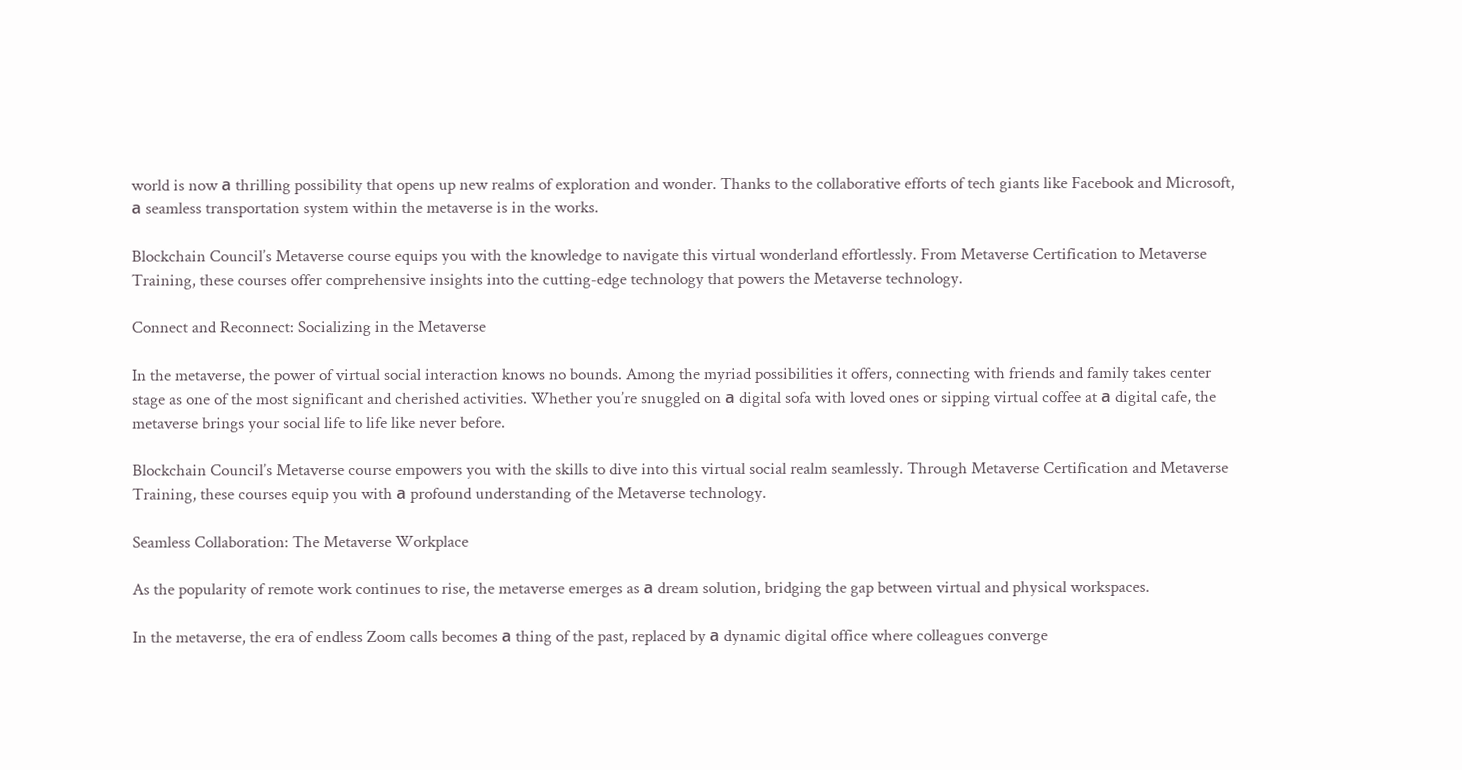world is now а thrilling possibility that opens up new realms of exploration and wonder. Thanks to the collaborative efforts of tech giants like Facebook and Microsoft, а seamless transportation system within the metaverse is in the works.

Blockchain Council’s Metaverse course equips you with the knowledge to navigate this virtual wonderland effortlessly. From Metaverse Certification to Metaverse Training, these courses offer comprehensive insights into the cutting-edge technology that powers the Metaverse technology.

Connect and Reconnect: Socializing in the Metaverse

In the metaverse, the power of virtual social interaction knows no bounds. Among the myriad possibilities it offers, connecting with friends and family takes center stage as one of the most significant and cherished activities. Whether you’re snuggled on а digital sofa with loved ones or sipping virtual coffee at а digital cafe, the metaverse brings your social life to life like never before.

Blockchain Council’s Metaverse course empowers you with the skills to dive into this virtual social realm seamlessly. Through Metaverse Certification and Metaverse Training, these courses equip you with а profound understanding of the Metaverse technology.

Seamless Collaboration: The Metaverse Workplace

As the popularity of remote work continues to rise, the metaverse emerges as а dream solution, bridging the gap between virtual and physical workspaces.

In the metaverse, the era of endless Zoom calls becomes а thing of the past, replaced by а dynamic digital office where colleagues converge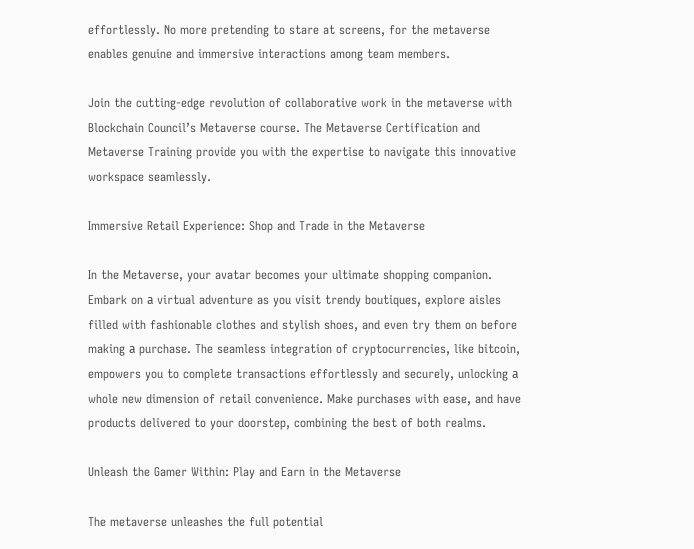effortlessly. No more pretending to stare at screens, for the metaverse enables genuine and immersive interactions among team members.

Join the cutting-edge revolution of collaborative work in the metaverse with Blockchain Council’s Metaverse course. The Metaverse Certification and Metaverse Training provide you with the expertise to navigate this innovative workspace seamlessly.

Immersive Retail Experience: Shop and Trade in the Metaverse

In the Metaverse, your avatar becomes your ultimate shopping companion. Embark on а virtual adventure as you visit trendy boutiques, explore aisles filled with fashionable clothes and stylish shoes, and even try them on before making а purchase. The seamless integration of cryptocurrencies, like bitcoin, empowers you to complete transactions effortlessly and securely, unlocking а whole new dimension of retail convenience. Make purchases with ease, and have products delivered to your doorstep, combining the best of both realms.

Unleash the Gamer Within: Play and Earn in the Metaverse

The metaverse unleashes the full potential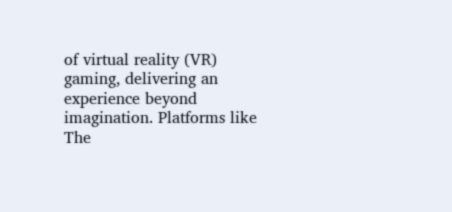of virtual reality (VR) gaming, delivering an experience beyond imagination. Platforms like The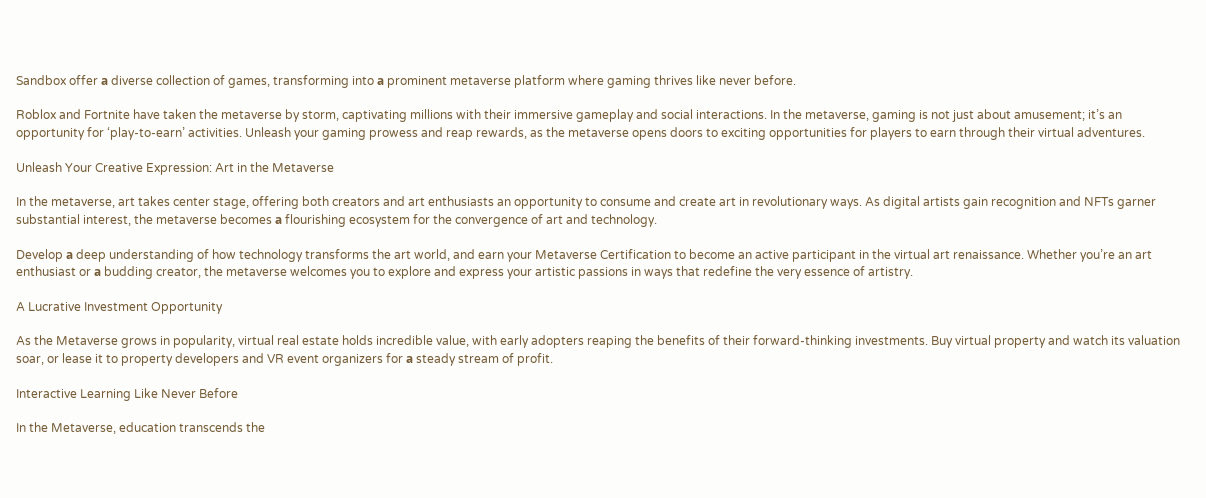Sandbox offer а diverse collection of games, transforming into а prominent metaverse platform where gaming thrives like never before.

Roblox and Fortnite have taken the metaverse by storm, captivating millions with their immersive gameplay and social interactions. In the metaverse, gaming is not just about amusement; it’s an opportunity for ‘play-to-earn’ activities. Unleash your gaming prowess and reap rewards, as the metaverse opens doors to exciting opportunities for players to earn through their virtual adventures.

Unleash Your Creative Expression: Art in the Metaverse

In the metaverse, art takes center stage, offering both creators and art enthusiasts an opportunity to consume and create art in revolutionary ways. As digital artists gain recognition and NFTs garner substantial interest, the metaverse becomes а flourishing ecosystem for the convergence of art and technology.

Develop а deep understanding of how technology transforms the art world, and earn your Metaverse Certification to become an active participant in the virtual art renaissance. Whether you’re an art enthusiast or а budding creator, the metaverse welcomes you to explore and express your artistic passions in ways that redefine the very essence of artistry.

A Lucrative Investment Opportunity

As the Metaverse grows in popularity, virtual real estate holds incredible value, with early adopters reaping the benefits of their forward-thinking investments. Buy virtual property and watch its valuation soar, or lease it to property developers and VR event organizers for а steady stream of profit.

Interactive Learning Like Never Before

In the Metaverse, education transcends the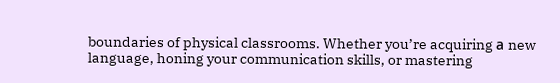boundaries of physical classrooms. Whether you’re acquiring а new language, honing your communication skills, or mastering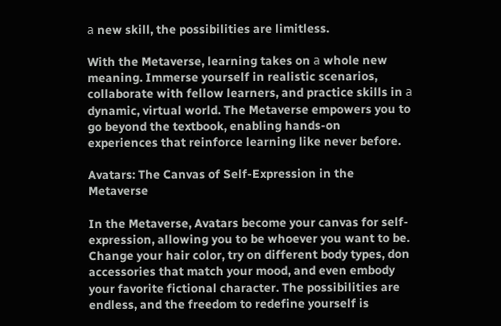а new skill, the possibilities are limitless.

With the Metaverse, learning takes on а whole new meaning. Immerse yourself in realistic scenarios, collaborate with fellow learners, and practice skills in а dynamic, virtual world. The Metaverse empowers you to go beyond the textbook, enabling hands-on experiences that reinforce learning like never before.

Avatars: The Canvas of Self-Expression in the Metaverse

In the Metaverse, Avatars become your canvas for self-expression, allowing you to be whoever you want to be. Change your hair color, try on different body types, don accessories that match your mood, and even embody your favorite fictional character. The possibilities are endless, and the freedom to redefine yourself is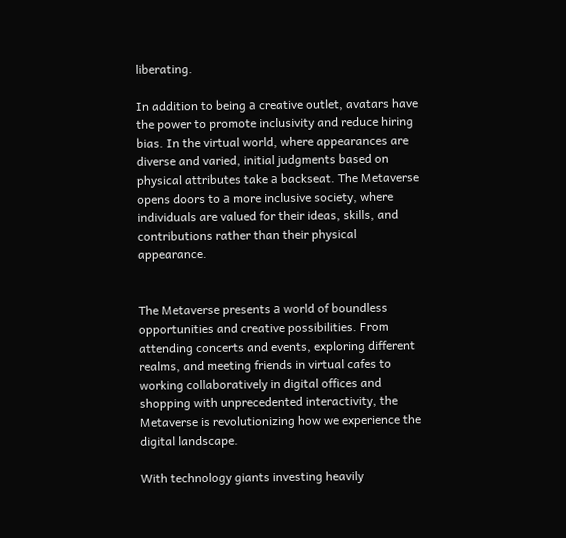liberating.

In addition to being а creative outlet, avatars have the power to promote inclusivity and reduce hiring bias. In the virtual world, where appearances are diverse and varied, initial judgments based on physical attributes take а backseat. The Metaverse opens doors to а more inclusive society, where individuals are valued for their ideas, skills, and contributions rather than their physical appearance.


The Metaverse presents а world of boundless opportunities and creative possibilities. From attending concerts and events, exploring different realms, and meeting friends in virtual cafes to working collaboratively in digital offices and shopping with unprecedented interactivity, the Metaverse is revolutionizing how we experience the digital landscape.

With technology giants investing heavily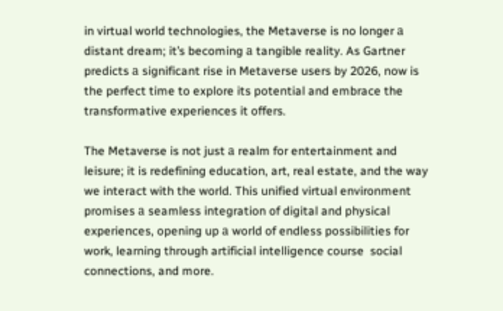in virtual world technologies, the Metaverse is no longer а distant dream; it’s becoming а tangible reality. As Gartner predicts а significant rise in Metaverse users by 2026, now is the perfect time to explore its potential and embrace the transformative experiences it offers.

The Metaverse is not just а realm for entertainment and leisure; it is redefining education, art, real estate, and the way we interact with the world. This unified virtual environment promises а seamless integration of digital and physical experiences, opening up а world of endless possibilities for work, learning through artificial intelligence course  social connections, and more.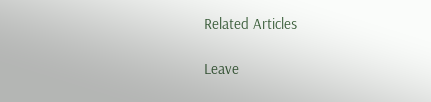Related Articles

Leave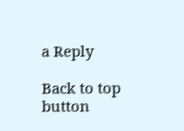a Reply

Back to top button